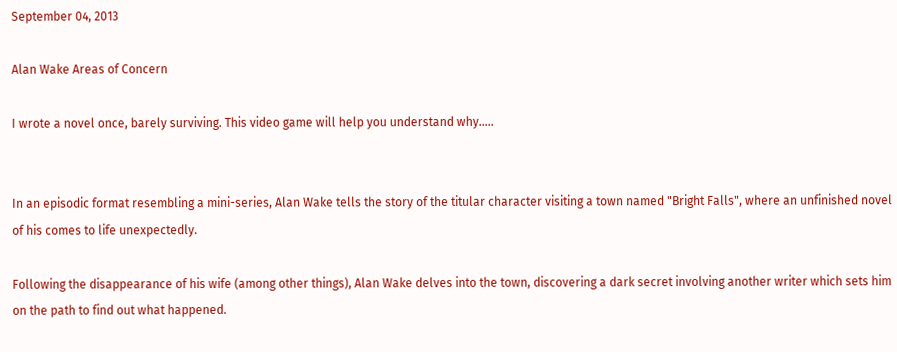September 04, 2013

Alan Wake Areas of Concern

I wrote a novel once, barely surviving. This video game will help you understand why.....


In an episodic format resembling a mini-series, Alan Wake tells the story of the titular character visiting a town named "Bright Falls", where an unfinished novel of his comes to life unexpectedly.

Following the disappearance of his wife (among other things), Alan Wake delves into the town, discovering a dark secret involving another writer which sets him on the path to find out what happened.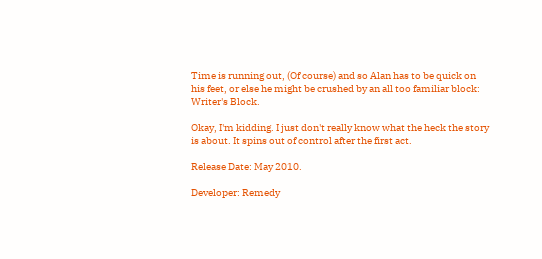Time is running out, (Of course) and so Alan has to be quick on his feet, or else he might be crushed by an all too familiar block: Writer's Block.

Okay, I'm kidding. I just don't really know what the heck the story is about. It spins out of control after the first act.

Release Date: May 2010.

Developer: Remedy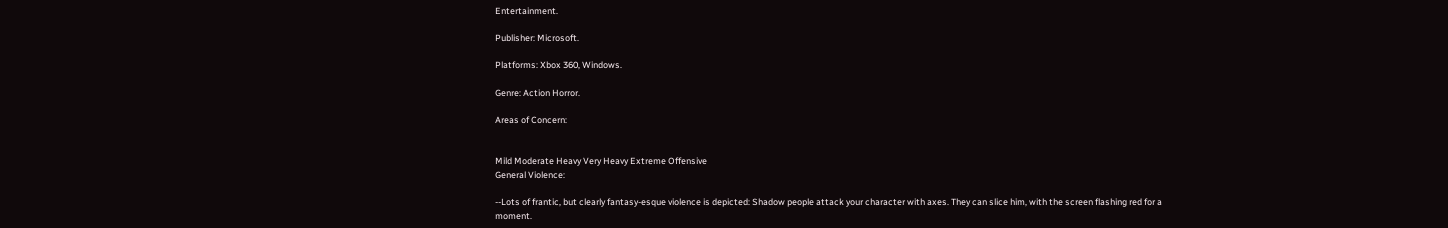Entertainment.

Publisher: Microsoft.

Platforms: Xbox 360, Windows.

Genre: Action Horror.

Areas of Concern:


Mild Moderate Heavy Very Heavy Extreme Offensive
General Violence:

--Lots of frantic, but clearly fantasy-esque violence is depicted: Shadow people attack your character with axes. They can slice him, with the screen flashing red for a moment.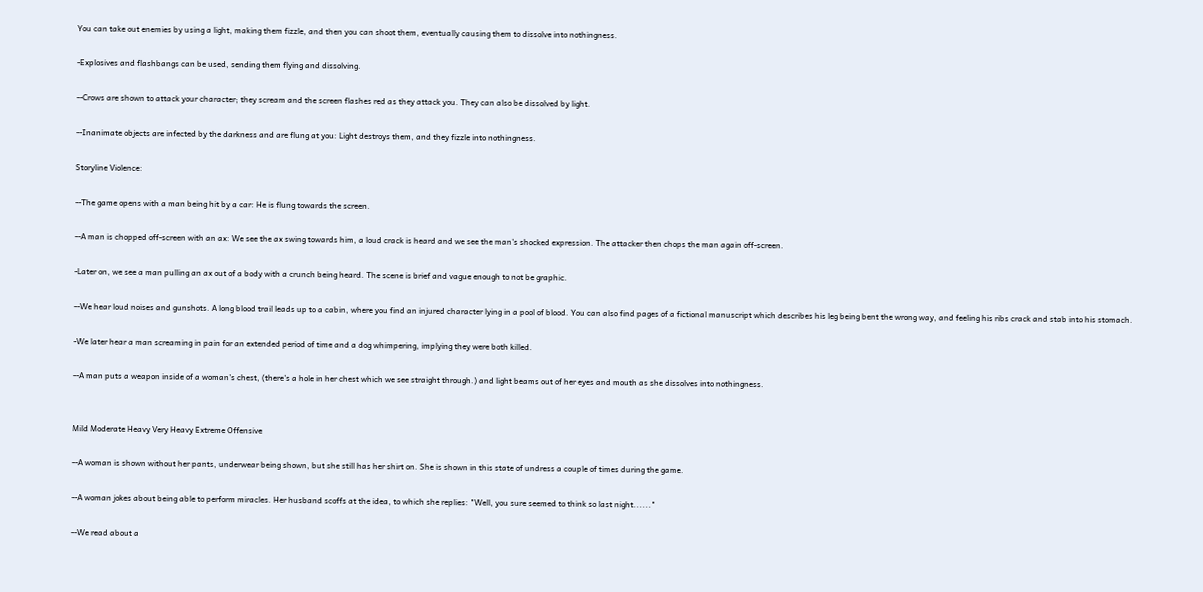You can take out enemies by using a light, making them fizzle, and then you can shoot them, eventually causing them to dissolve into nothingness.

-Explosives and flashbangs can be used, sending them flying and dissolving.

--Crows are shown to attack your character; they scream and the screen flashes red as they attack you. They can also be dissolved by light.

--Inanimate objects are infected by the darkness and are flung at you: Light destroys them, and they fizzle into nothingness.

Storyline Violence:

--The game opens with a man being hit by a car: He is flung towards the screen.

--A man is chopped off-screen with an ax: We see the ax swing towards him, a loud crack is heard and we see the man's shocked expression. The attacker then chops the man again off-screen.

-Later on, we see a man pulling an ax out of a body with a crunch being heard. The scene is brief and vague enough to not be graphic.

--We hear loud noises and gunshots. A long blood trail leads up to a cabin, where you find an injured character lying in a pool of blood. You can also find pages of a fictional manuscript which describes his leg being bent the wrong way, and feeling his ribs crack and stab into his stomach.

-We later hear a man screaming in pain for an extended period of time and a dog whimpering, implying they were both killed.

--A man puts a weapon inside of a woman's chest, (there's a hole in her chest which we see straight through.) and light beams out of her eyes and mouth as she dissolves into nothingness.


Mild Moderate Heavy Very Heavy Extreme Offensive

--A woman is shown without her pants, underwear being shown, but she still has her shirt on. She is shown in this state of undress a couple of times during the game.

--A woman jokes about being able to perform miracles. Her husband scoffs at the idea, to which she replies: "Well, you sure seemed to think so last night......"

--We read about a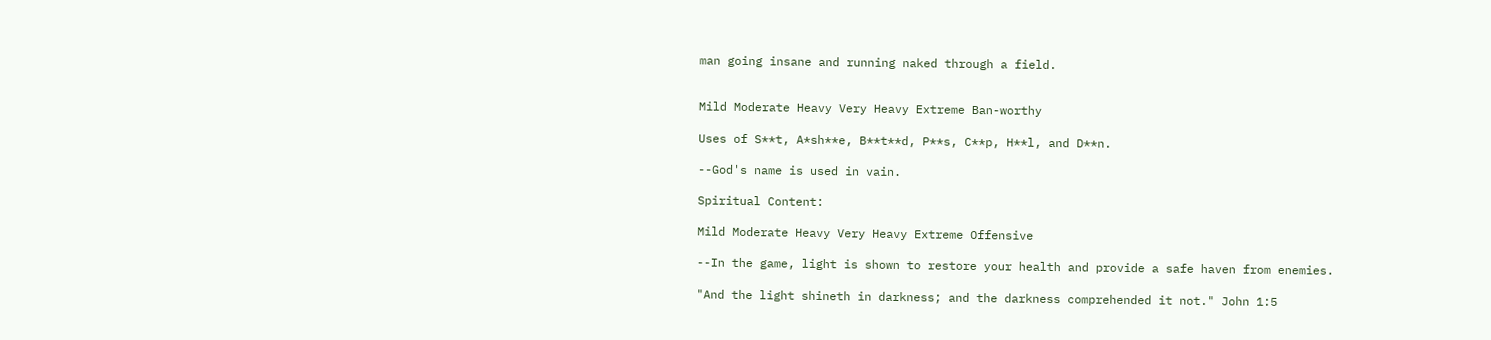man going insane and running naked through a field.


Mild Moderate Heavy Very Heavy Extreme Ban-worthy

Uses of S**t, A*sh**e, B**t**d, P**s, C**p, H**l, and D**n.

--God's name is used in vain.

Spiritual Content:

Mild Moderate Heavy Very Heavy Extreme Offensive

--In the game, light is shown to restore your health and provide a safe haven from enemies.

"And the light shineth in darkness; and the darkness comprehended it not." John 1:5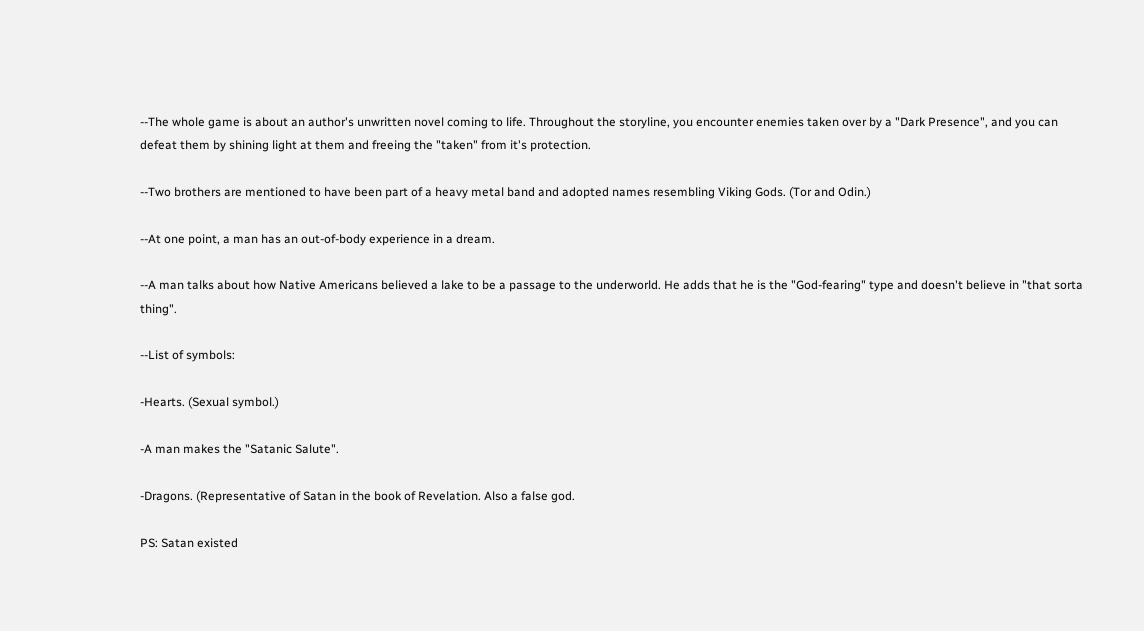--The whole game is about an author's unwritten novel coming to life. Throughout the storyline, you encounter enemies taken over by a "Dark Presence", and you can defeat them by shining light at them and freeing the "taken" from it's protection.

--Two brothers are mentioned to have been part of a heavy metal band and adopted names resembling Viking Gods. (Tor and Odin.)

--At one point, a man has an out-of-body experience in a dream.

--A man talks about how Native Americans believed a lake to be a passage to the underworld. He adds that he is the "God-fearing" type and doesn't believe in "that sorta thing".

--List of symbols:

-Hearts. (Sexual symbol.)

-A man makes the "Satanic Salute".

-Dragons. (Representative of Satan in the book of Revelation. Also a false god.

PS: Satan existed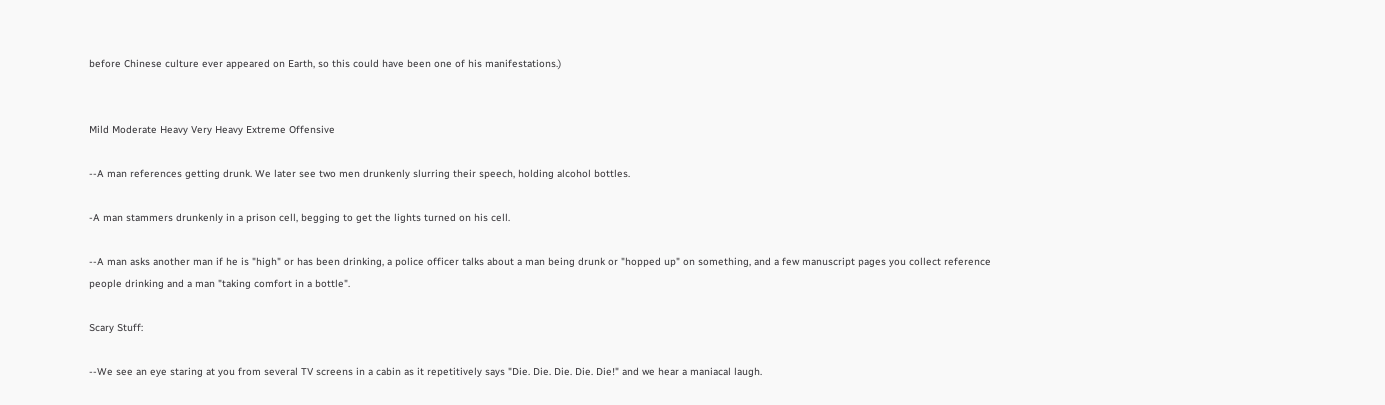before Chinese culture ever appeared on Earth, so this could have been one of his manifestations.)


Mild Moderate Heavy Very Heavy Extreme Offensive

--A man references getting drunk. We later see two men drunkenly slurring their speech, holding alcohol bottles.

-A man stammers drunkenly in a prison cell, begging to get the lights turned on his cell.

--A man asks another man if he is "high" or has been drinking, a police officer talks about a man being drunk or "hopped up" on something, and a few manuscript pages you collect reference people drinking and a man "taking comfort in a bottle".

Scary Stuff:

--We see an eye staring at you from several TV screens in a cabin as it repetitively says "Die. Die. Die. Die. Die!" and we hear a maniacal laugh.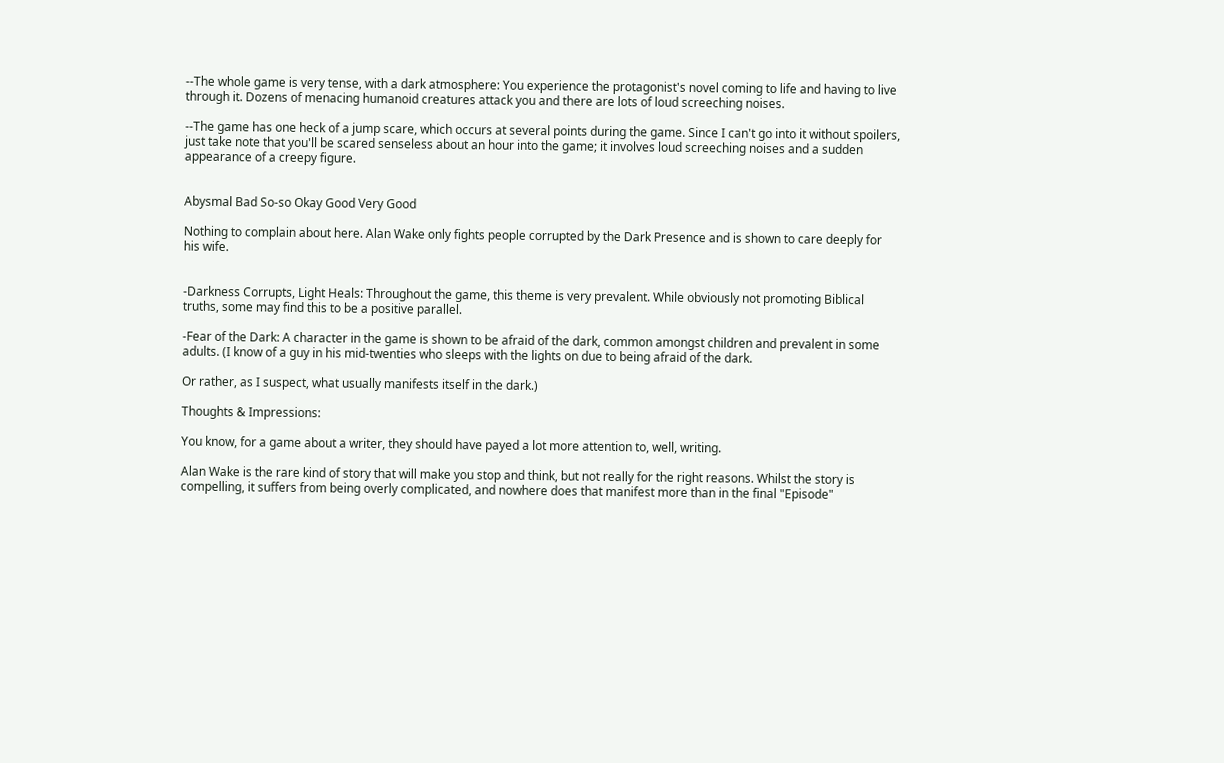--The whole game is very tense, with a dark atmosphere: You experience the protagonist's novel coming to life and having to live through it. Dozens of menacing humanoid creatures attack you and there are lots of loud screeching noises.

--The game has one heck of a jump scare, which occurs at several points during the game. Since I can't go into it without spoilers, just take note that you'll be scared senseless about an hour into the game; it involves loud screeching noises and a sudden appearance of a creepy figure.


Abysmal Bad So-so Okay Good Very Good

Nothing to complain about here. Alan Wake only fights people corrupted by the Dark Presence and is shown to care deeply for his wife.


-Darkness Corrupts, Light Heals: Throughout the game, this theme is very prevalent. While obviously not promoting Biblical truths, some may find this to be a positive parallel.

-Fear of the Dark: A character in the game is shown to be afraid of the dark, common amongst children and prevalent in some adults. (I know of a guy in his mid-twenties who sleeps with the lights on due to being afraid of the dark.

Or rather, as I suspect, what usually manifests itself in the dark.)

Thoughts & Impressions:

You know, for a game about a writer, they should have payed a lot more attention to, well, writing.

Alan Wake is the rare kind of story that will make you stop and think, but not really for the right reasons. Whilst the story is compelling, it suffers from being overly complicated, and nowhere does that manifest more than in the final "Episode"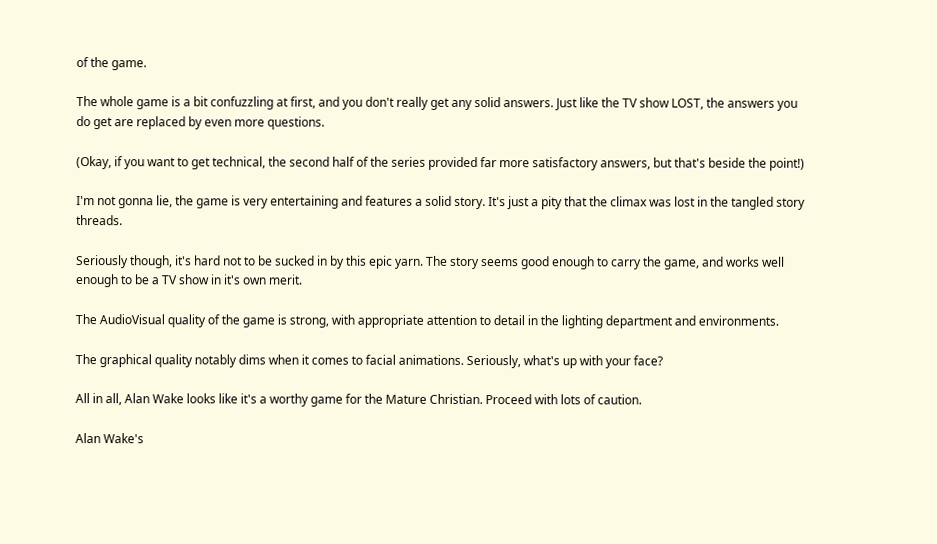of the game.

The whole game is a bit confuzzling at first, and you don't really get any solid answers. Just like the TV show LOST, the answers you do get are replaced by even more questions.

(Okay, if you want to get technical, the second half of the series provided far more satisfactory answers, but that's beside the point!)

I'm not gonna lie, the game is very entertaining and features a solid story. It's just a pity that the climax was lost in the tangled story threads.

Seriously though, it's hard not to be sucked in by this epic yarn. The story seems good enough to carry the game, and works well enough to be a TV show in it's own merit.

The AudioVisual quality of the game is strong, with appropriate attention to detail in the lighting department and environments.

The graphical quality notably dims when it comes to facial animations. Seriously, what's up with your face?

All in all, Alan Wake looks like it's a worthy game for the Mature Christian. Proceed with lots of caution.

Alan Wake's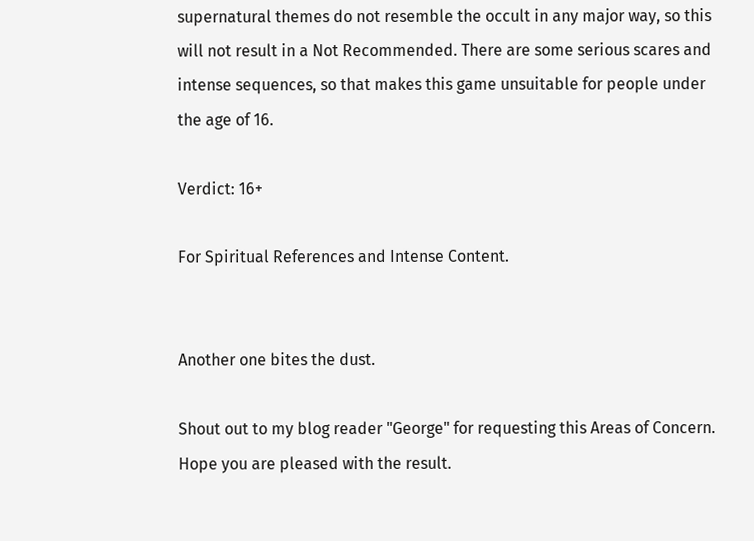supernatural themes do not resemble the occult in any major way, so this will not result in a Not Recommended. There are some serious scares and intense sequences, so that makes this game unsuitable for people under the age of 16.

Verdict: 16+

For Spiritual References and Intense Content.


Another one bites the dust.

Shout out to my blog reader "George" for requesting this Areas of Concern. Hope you are pleased with the result.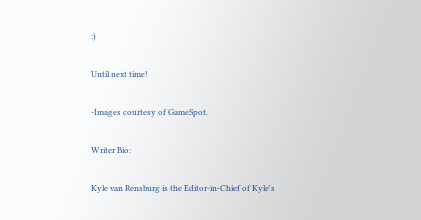:)

Until next time!

-Images courtesy of GameSpot.

Writer Bio:

Kyle van Rensburg is the Editor-in-Chief of Kyle's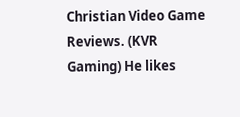Christian Video Game Reviews. (KVR Gaming) He likes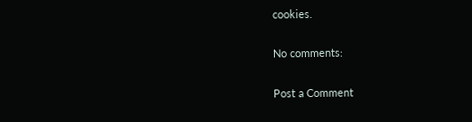cookies.

No comments:

Post a Comment